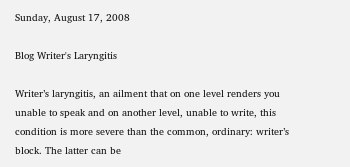Sunday, August 17, 2008

Blog Writer's Laryngitis

Writer’s laryngitis, an ailment that on one level renders you unable to speak and on another level, unable to write, this condition is more severe than the common, ordinary: writer’s block. The latter can be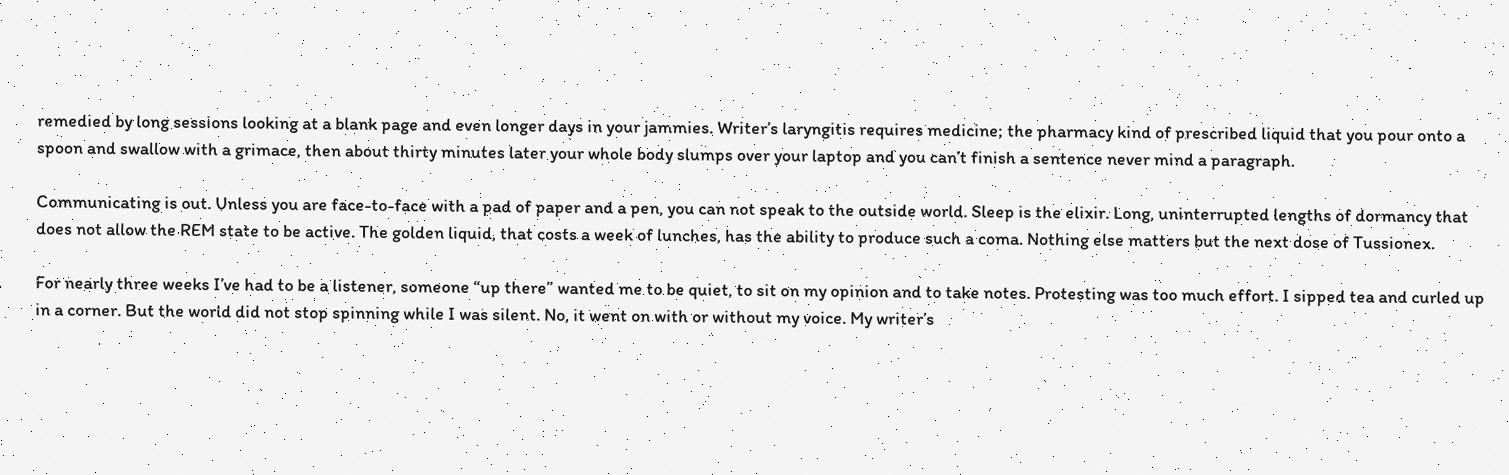remedied by long sessions looking at a blank page and even longer days in your jammies. Writer’s laryngitis requires medicine; the pharmacy kind of prescribed liquid that you pour onto a spoon and swallow with a grimace, then about thirty minutes later your whole body slumps over your laptop and you can’t finish a sentence never mind a paragraph.

Communicating is out. Unless you are face-to-face with a pad of paper and a pen, you can not speak to the outside world. Sleep is the elixir. Long, uninterrupted lengths of dormancy that does not allow the REM state to be active. The golden liquid, that costs a week of lunches, has the ability to produce such a coma. Nothing else matters but the next dose of Tussionex.

For nearly three weeks I’ve had to be a listener, someone “up there” wanted me to be quiet, to sit on my opinion and to take notes. Protesting was too much effort. I sipped tea and curled up in a corner. But the world did not stop spinning while I was silent. No, it went on with or without my voice. My writer’s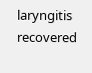laryngitis recovered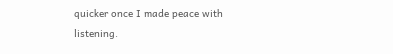quicker once I made peace with listening.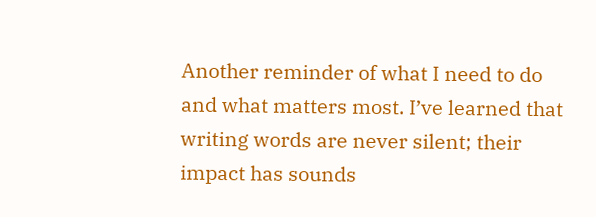Another reminder of what I need to do and what matters most. I’ve learned that writing words are never silent; their impact has sounds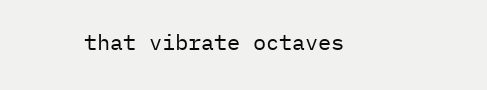that vibrate octaves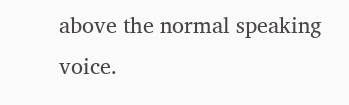above the normal speaking voice.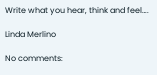Write what you hear, think and feel….

Linda Merlino

No comments: